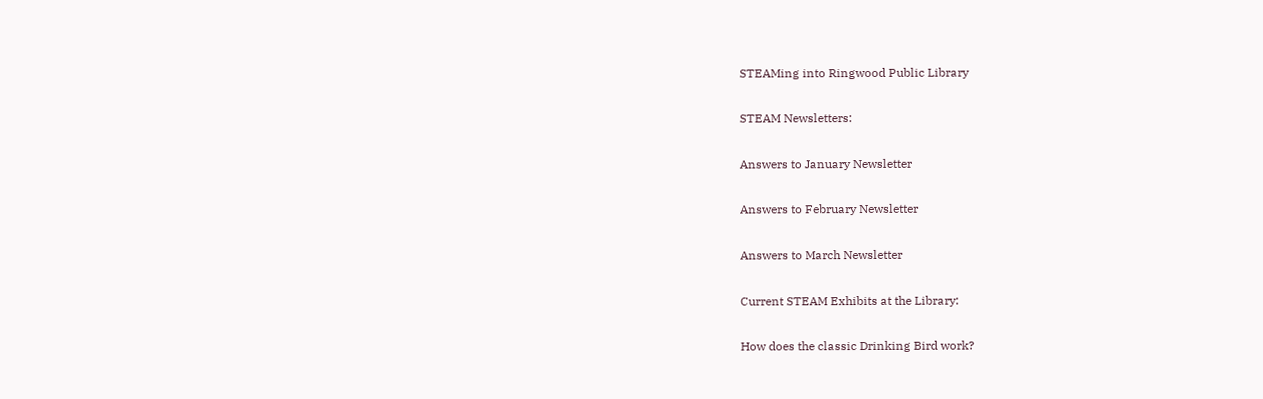STEAMing into Ringwood Public Library

STEAM Newsletters:

Answers to January Newsletter

Answers to February Newsletter

Answers to March Newsletter

Current STEAM Exhibits at the Library:

How does the classic Drinking Bird work?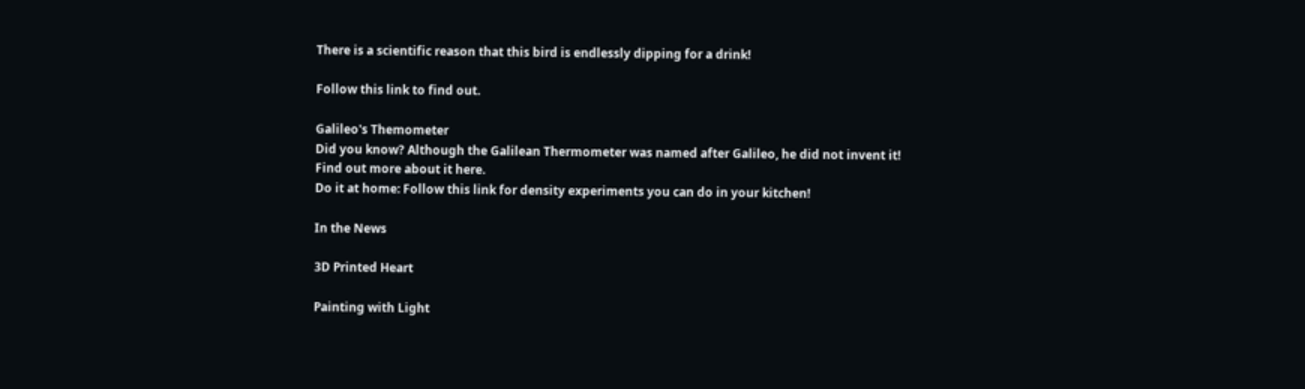There is a scientific reason that this bird is endlessly dipping for a drink!

Follow this link to find out.

Galileo's Themometer
Did you know? Although the Galilean Thermometer was named after Galileo, he did not invent it!
Find out more about it here.
Do it at home: Follow this link for density experiments you can do in your kitchen!

In the News

3D Printed Heart

Painting with Light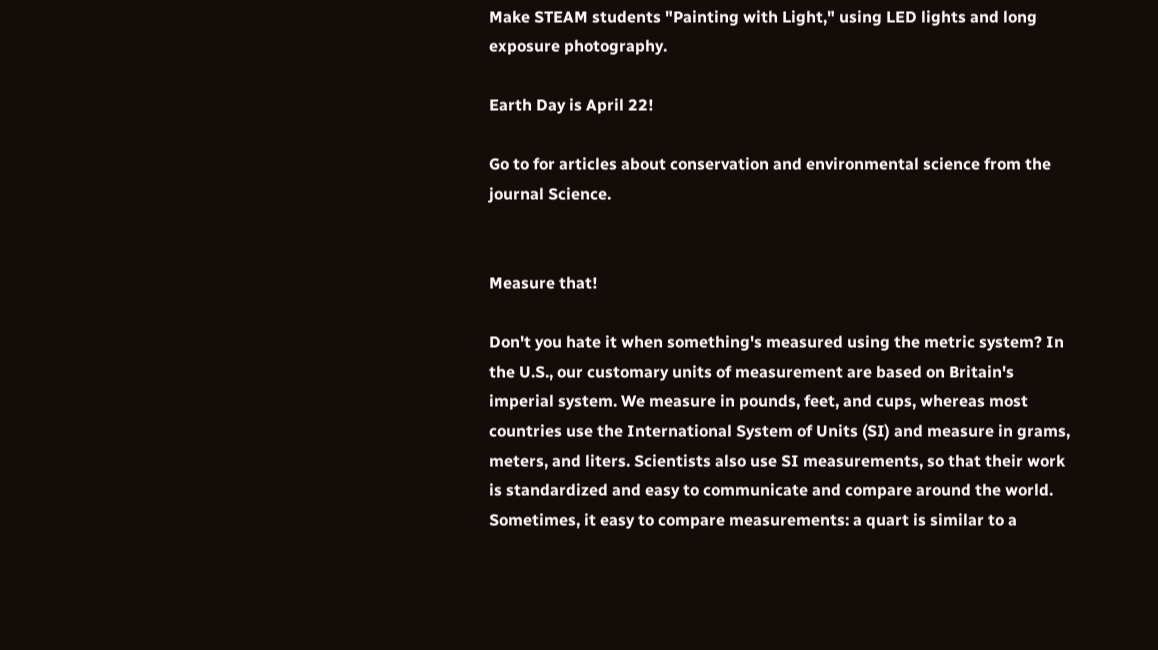Make STEAM students "Painting with Light," using LED lights and long exposure photography.

Earth Day is April 22!

Go to for articles about conservation and environmental science from the journal Science.


Measure that!

Don't you hate it when something's measured using the metric system? In the U.S., our customary units of measurement are based on Britain's imperial system. We measure in pounds, feet, and cups, whereas most countries use the International System of Units (SI) and measure in grams, meters, and liters. Scientists also use SI measurements, so that their work is standardized and easy to communicate and compare around the world.
Sometimes, it easy to compare measurements: a quart is similar to a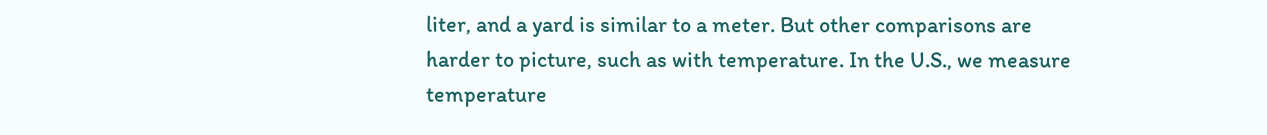liter, and a yard is similar to a meter. But other comparisons are harder to picture, such as with temperature. In the U.S., we measure temperature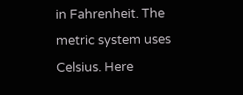in Fahrenheit. The metric system uses Celsius. Here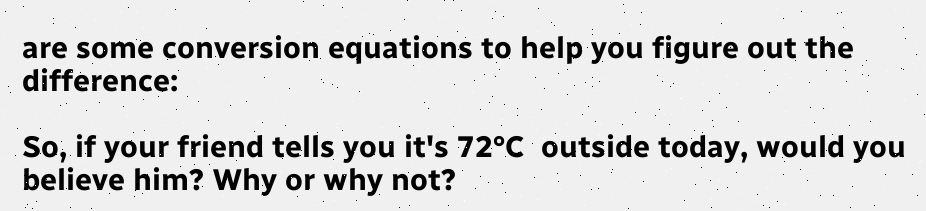are some conversion equations to help you figure out the difference:

So, if your friend tells you it's 72°C  outside today, would you believe him? Why or why not?